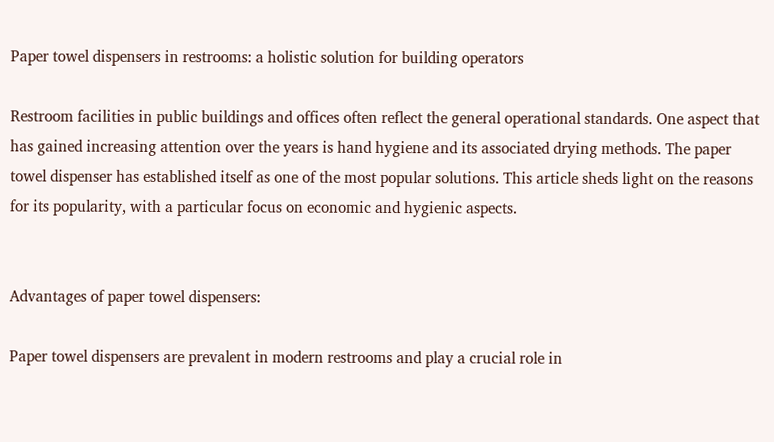Paper towel dispensers in restrooms: a holistic solution for building operators

Restroom facilities in public buildings and offices often reflect the general operational standards. One aspect that has gained increasing attention over the years is hand hygiene and its associated drying methods. The paper towel dispenser has established itself as one of the most popular solutions. This article sheds light on the reasons for its popularity, with a particular focus on economic and hygienic aspects.


Advantages of paper towel dispensers:

Paper towel dispensers are prevalent in modern restrooms and play a crucial role in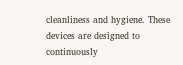cleanliness and hygiene. These devices are designed to continuously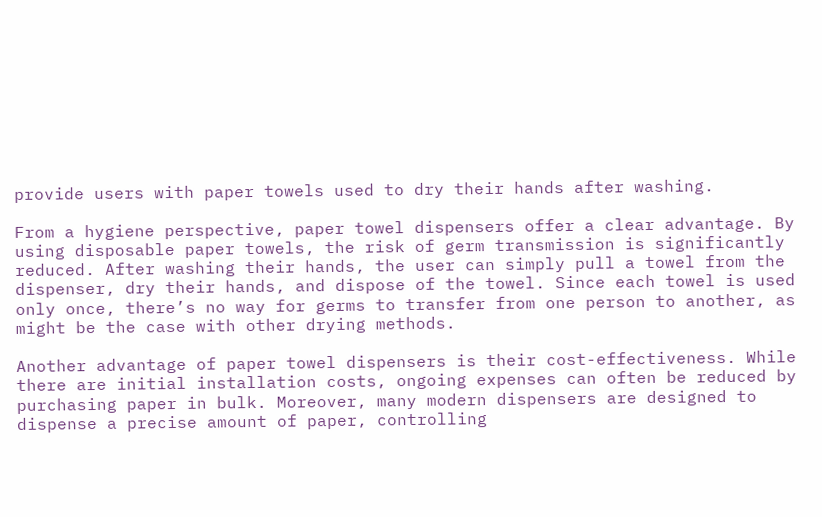provide users with paper towels used to dry their hands after washing.

From a hygiene perspective, paper towel dispensers offer a clear advantage. By using disposable paper towels, the risk of germ transmission is significantly reduced. After washing their hands, the user can simply pull a towel from the dispenser, dry their hands, and dispose of the towel. Since each towel is used only once, there’s no way for germs to transfer from one person to another, as might be the case with other drying methods.

Another advantage of paper towel dispensers is their cost-effectiveness. While there are initial installation costs, ongoing expenses can often be reduced by purchasing paper in bulk. Moreover, many modern dispensers are designed to dispense a precise amount of paper, controlling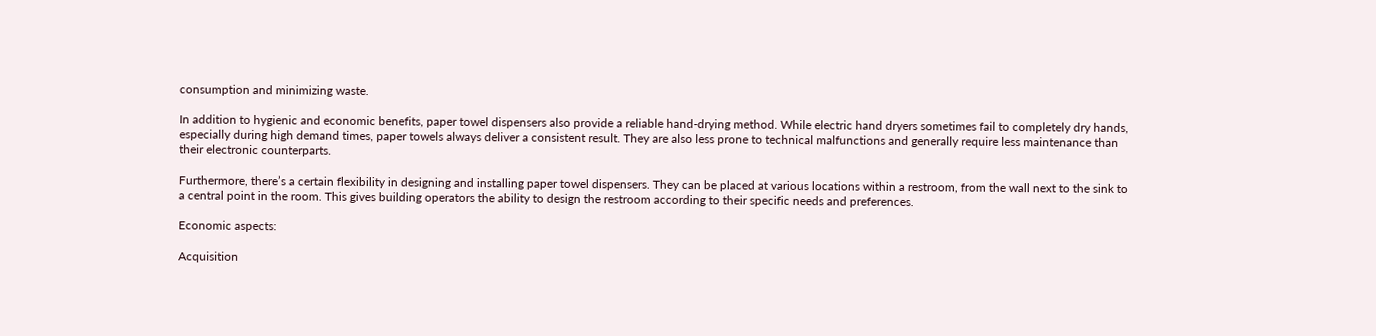consumption and minimizing waste.

In addition to hygienic and economic benefits, paper towel dispensers also provide a reliable hand-drying method. While electric hand dryers sometimes fail to completely dry hands, especially during high demand times, paper towels always deliver a consistent result. They are also less prone to technical malfunctions and generally require less maintenance than their electronic counterparts.

Furthermore, there’s a certain flexibility in designing and installing paper towel dispensers. They can be placed at various locations within a restroom, from the wall next to the sink to a central point in the room. This gives building operators the ability to design the restroom according to their specific needs and preferences.

Economic aspects:

Acquisition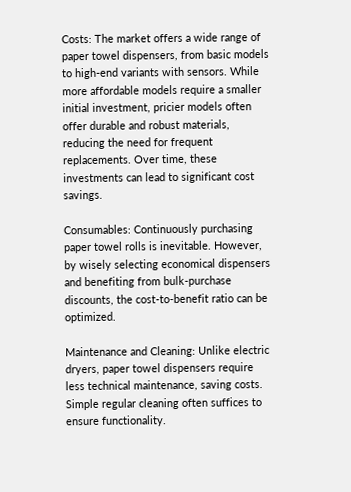Costs: The market offers a wide range of paper towel dispensers, from basic models to high-end variants with sensors. While more affordable models require a smaller initial investment, pricier models often offer durable and robust materials, reducing the need for frequent replacements. Over time, these investments can lead to significant cost savings.

Consumables: Continuously purchasing paper towel rolls is inevitable. However, by wisely selecting economical dispensers and benefiting from bulk-purchase discounts, the cost-to-benefit ratio can be optimized.

Maintenance and Cleaning: Unlike electric dryers, paper towel dispensers require less technical maintenance, saving costs. Simple regular cleaning often suffices to ensure functionality.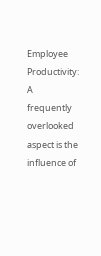Employee Productivity: A frequently overlooked aspect is the influence of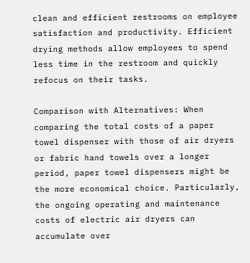clean and efficient restrooms on employee satisfaction and productivity. Efficient drying methods allow employees to spend less time in the restroom and quickly refocus on their tasks.

Comparison with Alternatives: When comparing the total costs of a paper towel dispenser with those of air dryers or fabric hand towels over a longer period, paper towel dispensers might be the more economical choice. Particularly, the ongoing operating and maintenance costs of electric air dryers can accumulate over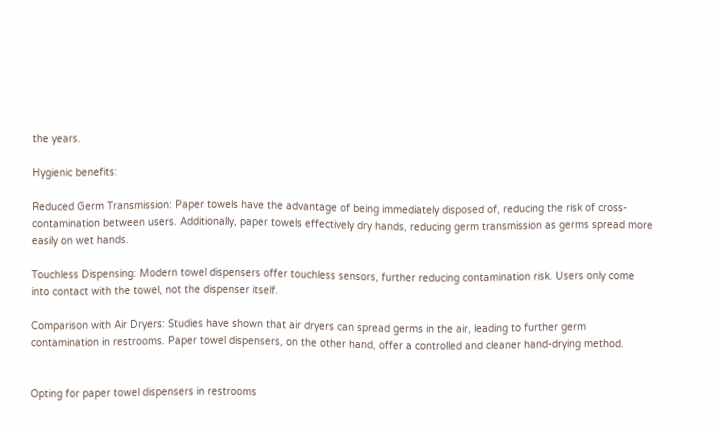the years.

Hygienic benefits:

Reduced Germ Transmission: Paper towels have the advantage of being immediately disposed of, reducing the risk of cross-contamination between users. Additionally, paper towels effectively dry hands, reducing germ transmission as germs spread more easily on wet hands.

Touchless Dispensing: Modern towel dispensers offer touchless sensors, further reducing contamination risk. Users only come into contact with the towel, not the dispenser itself.

Comparison with Air Dryers: Studies have shown that air dryers can spread germs in the air, leading to further germ contamination in restrooms. Paper towel dispensers, on the other hand, offer a controlled and cleaner hand-drying method.


Opting for paper towel dispensers in restrooms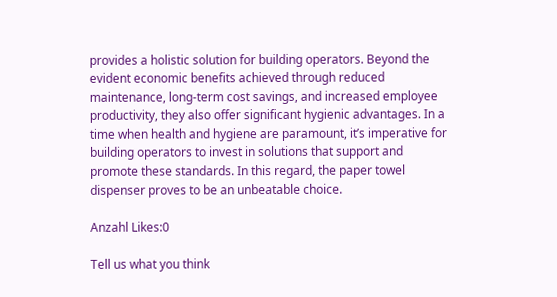provides a holistic solution for building operators. Beyond the evident economic benefits achieved through reduced maintenance, long-term cost savings, and increased employee productivity, they also offer significant hygienic advantages. In a time when health and hygiene are paramount, it’s imperative for building operators to invest in solutions that support and promote these standards. In this regard, the paper towel dispenser proves to be an unbeatable choice.

Anzahl Likes:0

Tell us what you think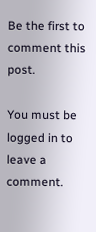Be the first to comment this post.

You must be logged in to leave a comment.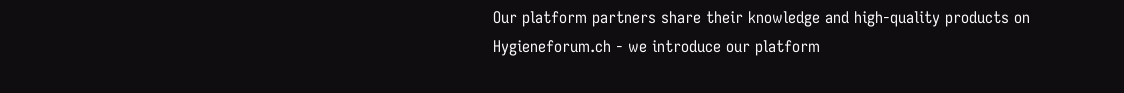Our platform partners share their knowledge and high-quality products on Hygieneforum.ch - we introduce our platform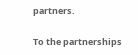partners.

To the partnerships